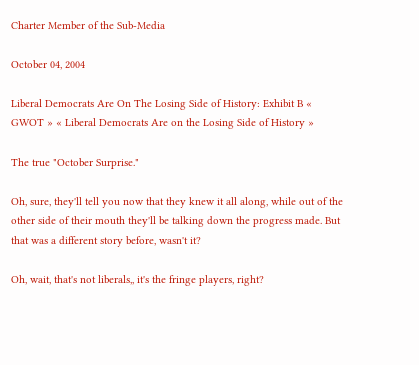Charter Member of the Sub-Media

October 04, 2004

Liberal Democrats Are On The Losing Side of History: Exhibit B « GWOT » « Liberal Democrats Are on the Losing Side of History »

The true "October Surprise."

Oh, sure, they'll tell you now that they knew it all along, while out of the other side of their mouth they'll be talking down the progress made. But that was a different story before, wasn't it?

Oh, wait, that's not liberals,, it's the fringe players, right?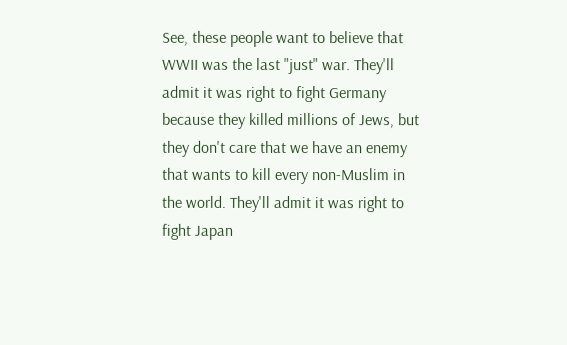See, these people want to believe that WWII was the last "just" war. They'll admit it was right to fight Germany because they killed millions of Jews, but they don't care that we have an enemy that wants to kill every non-Muslim in the world. They'll admit it was right to fight Japan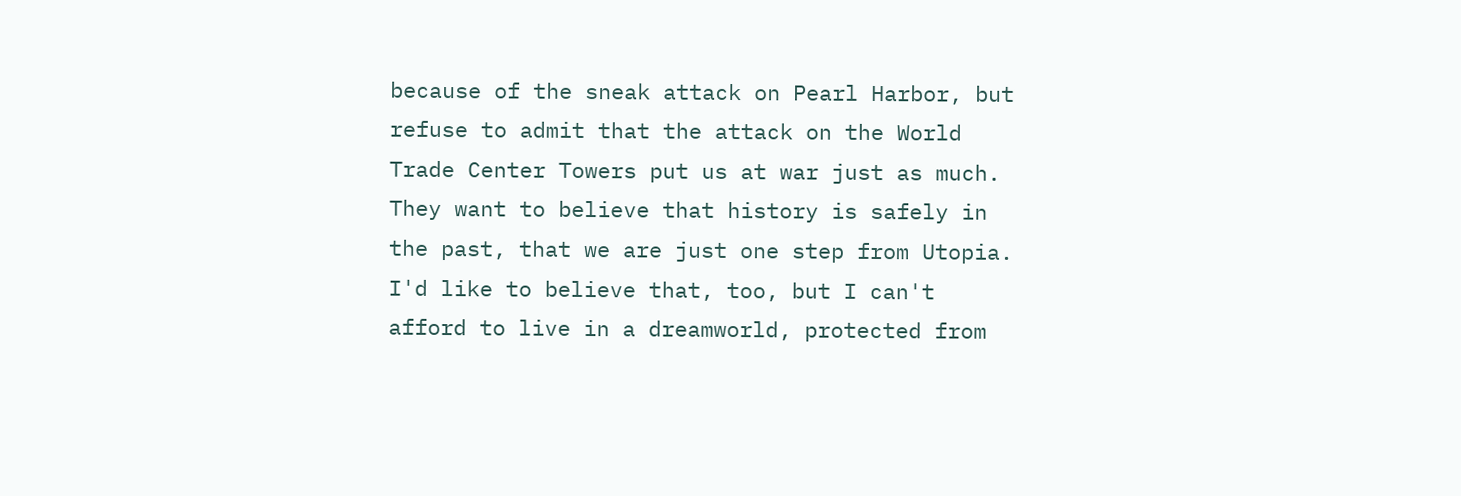because of the sneak attack on Pearl Harbor, but refuse to admit that the attack on the World Trade Center Towers put us at war just as much.
They want to believe that history is safely in the past, that we are just one step from Utopia. I'd like to believe that, too, but I can't afford to live in a dreamworld, protected from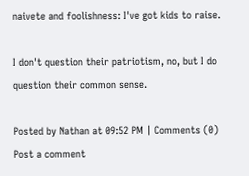naivete and foolishness: I've got kids to raise.

I don't question their patriotism, no, but I do question their common sense.

Posted by Nathan at 09:52 PM | Comments (0)
Post a comment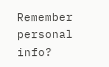Remember personal info?